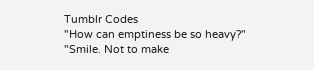Tumblr Codes
"How can emptiness be so heavy?"
"Smile. Not to make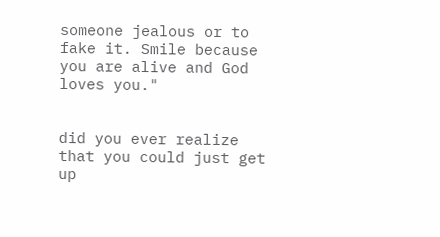someone jealous or to fake it. Smile because you are alive and God loves you."


did you ever realize that you could just get up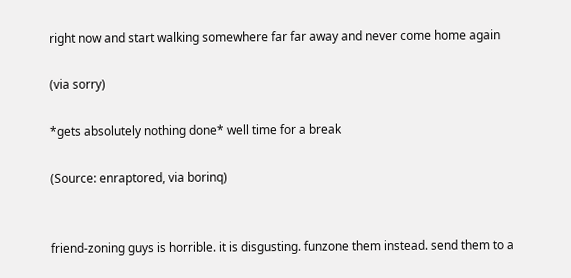right now and start walking somewhere far far away and never come home again

(via sorry)

*gets absolutely nothing done* well time for a break

(Source: enraptored, via borinq)


friend-zoning guys is horrible. it is disgusting. funzone them instead. send them to a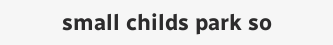small childs park so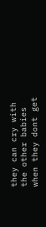they can cry with the other babies when they dont get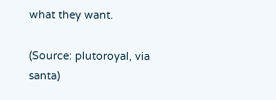what they want.

(Source: plutoroyal, via santa)